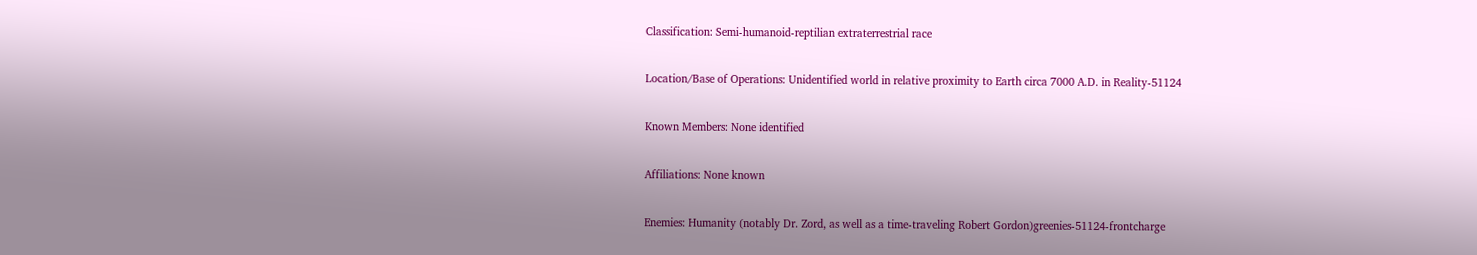Classification: Semi-humanoid-reptilian extraterrestrial race

Location/Base of Operations: Unidentified world in relative proximity to Earth circa 7000 A.D. in Reality-51124

Known Members: None identified

Affiliations: None known

Enemies: Humanity (notably Dr. Zord, as well as a time-traveling Robert Gordon)greenies-51124-frontcharge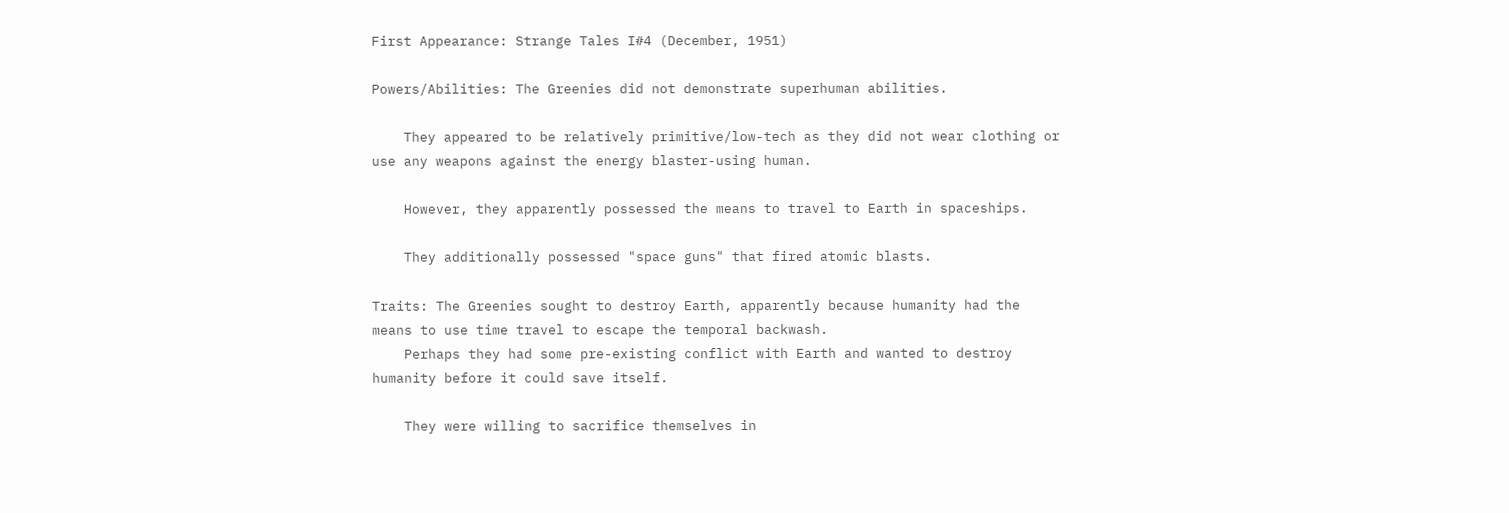First Appearance: Strange Tales I#4 (December, 1951)

Powers/Abilities: The Greenies did not demonstrate superhuman abilities.

    They appeared to be relatively primitive/low-tech as they did not wear clothing or use any weapons against the energy blaster-using human.

    However, they apparently possessed the means to travel to Earth in spaceships.

    They additionally possessed "space guns" that fired atomic blasts.

Traits: The Greenies sought to destroy Earth, apparently because humanity had the means to use time travel to escape the temporal backwash.
    Perhaps they had some pre-existing conflict with Earth and wanted to destroy humanity before it could save itself.

    They were willing to sacrifice themselves in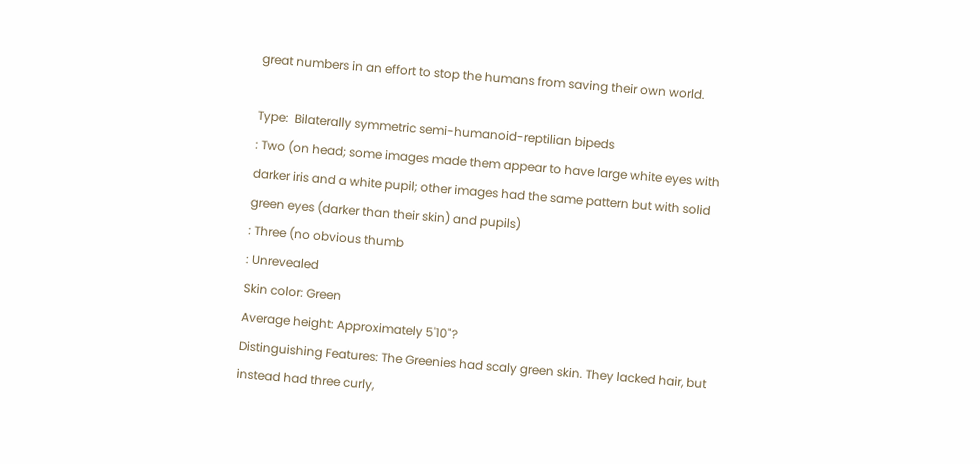great numbers in an effort to stop the humans from saving their own world.

Type:  Bilaterally symmetric semi-humanoid-reptilian bipeds
: Two (on head; some images made them appear to have large white eyes with darker iris and a white pupil; other images had the same pattern but with solid green eyes (darker than their skin) and pupils)
: Three (no obvious thumb
: Unrevealed
Skin color: Green
Average height: Approximately 5'10"?
Distinguishing Features: The Greenies had scaly green skin. They lacked hair, but instead had three curly,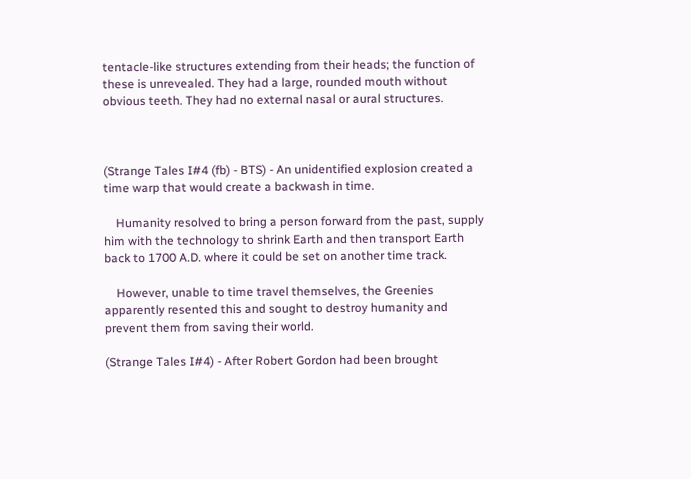tentacle-like structures extending from their heads; the function of these is unrevealed. They had a large, rounded mouth without obvious teeth. They had no external nasal or aural structures.



(Strange Tales I#4 (fb) - BTS) - An unidentified explosion created a time warp that would create a backwash in time.

    Humanity resolved to bring a person forward from the past, supply him with the technology to shrink Earth and then transport Earth back to 1700 A.D. where it could be set on another time track.

    However, unable to time travel themselves, the Greenies apparently resented this and sought to destroy humanity and prevent them from saving their world.

(Strange Tales I#4) - After Robert Gordon had been brought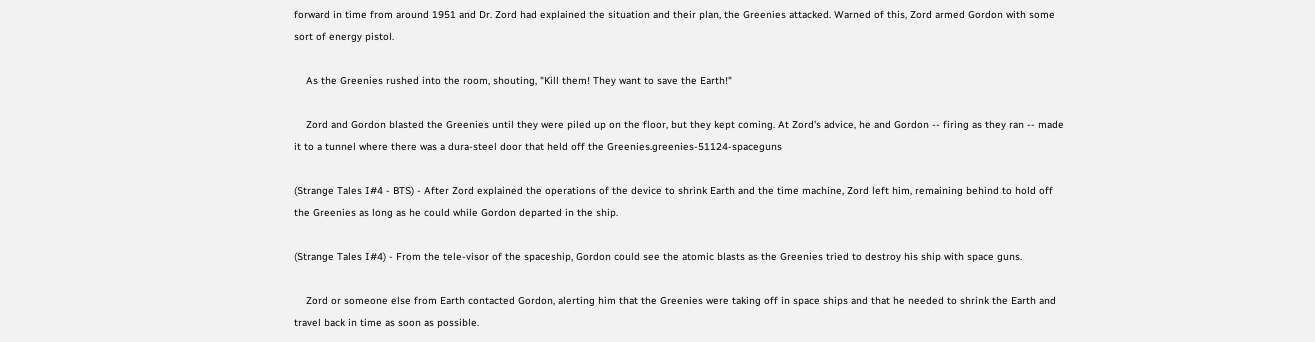forward in time from around 1951 and Dr. Zord had explained the situation and their plan, the Greenies attacked. Warned of this, Zord armed Gordon with some sort of energy pistol.

    As the Greenies rushed into the room, shouting, "Kill them! They want to save the Earth!"

    Zord and Gordon blasted the Greenies until they were piled up on the floor, but they kept coming. At Zord's advice, he and Gordon -- firing as they ran -- made it to a tunnel where there was a dura-steel door that held off the Greenies.greenies-51124-spaceguns

(Strange Tales I#4 - BTS) - After Zord explained the operations of the device to shrink Earth and the time machine, Zord left him, remaining behind to hold off the Greenies as long as he could while Gordon departed in the ship.

(Strange Tales I#4) - From the tele-visor of the spaceship, Gordon could see the atomic blasts as the Greenies tried to destroy his ship with space guns.

    Zord or someone else from Earth contacted Gordon, alerting him that the Greenies were taking off in space ships and that he needed to shrink the Earth and travel back in time as soon as possible.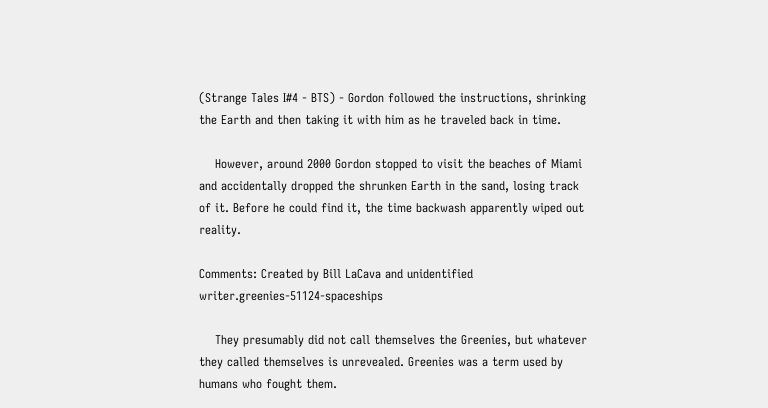(Strange Tales I#4 - BTS) - Gordon followed the instructions, shrinking the Earth and then taking it with him as he traveled back in time.

    However, around 2000 Gordon stopped to visit the beaches of Miami and accidentally dropped the shrunken Earth in the sand, losing track of it. Before he could find it, the time backwash apparently wiped out reality.

Comments: Created by Bill LaCava and unidentified writer.greenies-51124-spaceships

    They presumably did not call themselves the Greenies, but whatever they called themselves is unrevealed. Greenies was a term used by humans who fought them.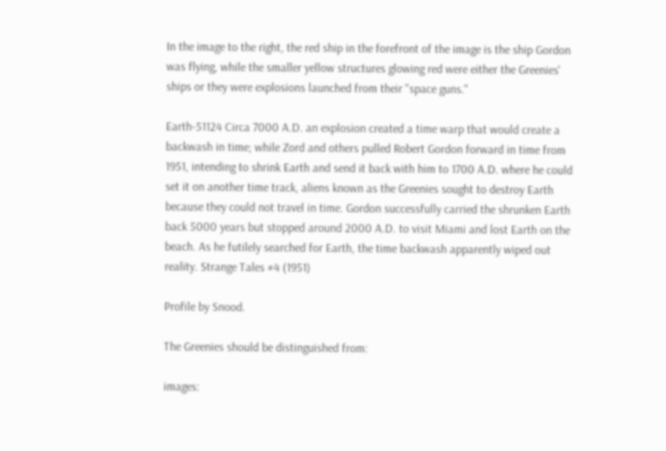In the image to the right, the red ship in the forefront of the image is the ship Gordon was flying, while the smaller yellow structures glowing red were either the Greenies' ships or they were explosions launched from their "space guns."

Earth-51124 Circa 7000 A.D. an explosion created a time warp that would create a backwash in time; while Zord and others pulled Robert Gordon forward in time from 1951, intending to shrink Earth and send it back with him to 1700 A.D. where he could set it on another time track, aliens known as the Greenies sought to destroy Earth because they could not travel in time. Gordon successfully carried the shrunken Earth back 5000 years but stopped around 2000 A.D. to visit Miami and lost Earth on the beach. As he futilely searched for Earth, the time backwash apparently wiped out reality. Strange Tales #4 (1951)

Profile by Snood.

The Greenies should be distinguished from:

images: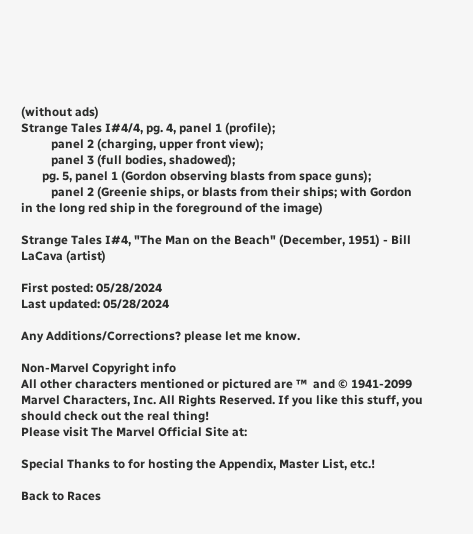(without ads)
Strange Tales I#4/4, pg. 4, panel 1 (profile);
          panel 2 (charging, upper front view);
          panel 3 (full bodies, shadowed);
       pg. 5, panel 1 (Gordon observing blasts from space guns);
          panel 2 (Greenie ships, or blasts from their ships; with Gordon in the long red ship in the foreground of the image)

Strange Tales I#4, "The Man on the Beach" (December, 1951) - Bill LaCava (artist)

First posted: 05/28/2024
Last updated: 05/28/2024

Any Additions/Corrections? please let me know.

Non-Marvel Copyright info
All other characters mentioned or pictured are ™  and © 1941-2099 Marvel Characters, Inc. All Rights Reserved. If you like this stuff, you should check out the real thing!
Please visit The Marvel Official Site at:

Special Thanks to for hosting the Appendix, Master List, etc.!

Back to Races